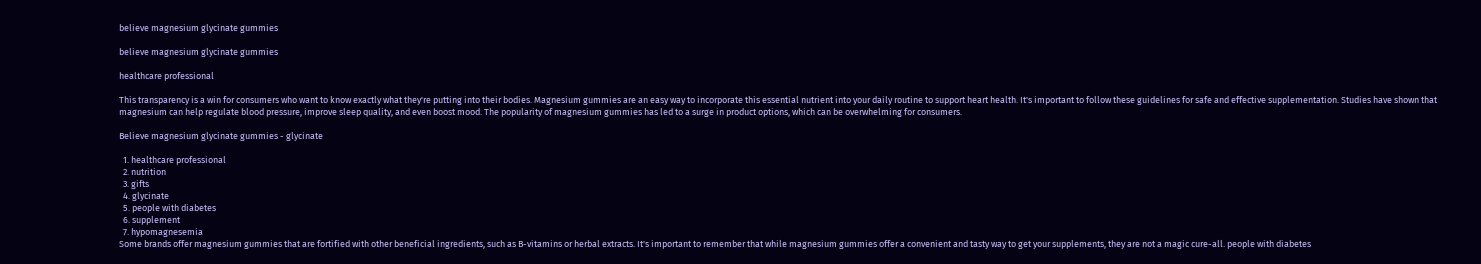believe magnesium glycinate gummies

believe magnesium glycinate gummies

healthcare professional

This transparency is a win for consumers who want to know exactly what they're putting into their bodies. Magnesium gummies are an easy way to incorporate this essential nutrient into your daily routine to support heart health. It's important to follow these guidelines for safe and effective supplementation. Studies have shown that magnesium can help regulate blood pressure, improve sleep quality, and even boost mood. The popularity of magnesium gummies has led to a surge in product options, which can be overwhelming for consumers.

Believe magnesium glycinate gummies - glycinate

  1. healthcare professional
  2. nutrition
  3. gifts
  4. glycinate
  5. people with diabetes
  6. supplement
  7. hypomagnesemia
Some brands offer magnesium gummies that are fortified with other beneficial ingredients, such as B-vitamins or herbal extracts. It's important to remember that while magnesium gummies offer a convenient and tasty way to get your supplements, they are not a magic cure-all. people with diabetes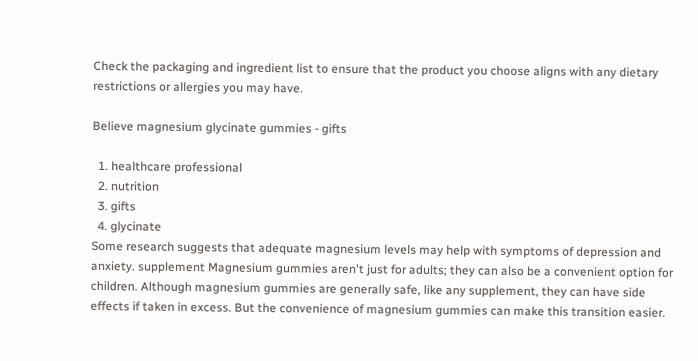Check the packaging and ingredient list to ensure that the product you choose aligns with any dietary restrictions or allergies you may have.

Believe magnesium glycinate gummies - gifts

  1. healthcare professional
  2. nutrition
  3. gifts
  4. glycinate
Some research suggests that adequate magnesium levels may help with symptoms of depression and anxiety. supplement Magnesium gummies aren't just for adults; they can also be a convenient option for children. Although magnesium gummies are generally safe, like any supplement, they can have side effects if taken in excess. But the convenience of magnesium gummies can make this transition easier.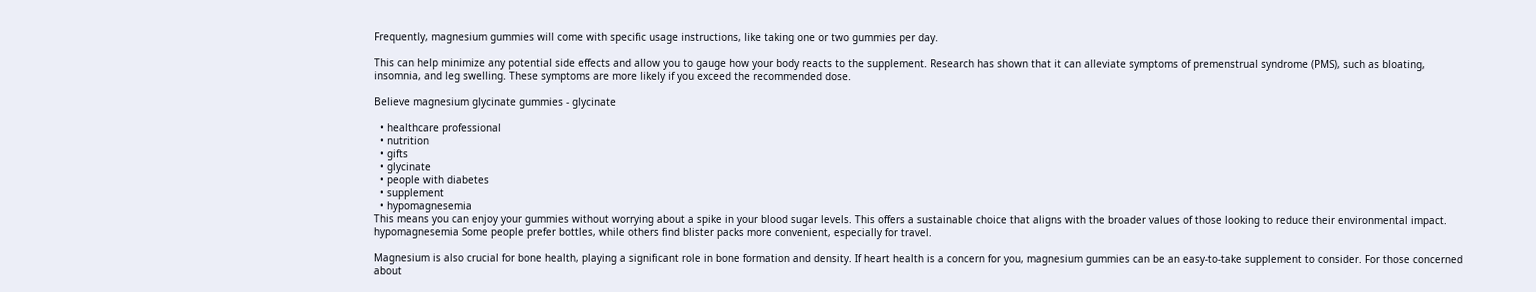Frequently, magnesium gummies will come with specific usage instructions, like taking one or two gummies per day.

This can help minimize any potential side effects and allow you to gauge how your body reacts to the supplement. Research has shown that it can alleviate symptoms of premenstrual syndrome (PMS), such as bloating, insomnia, and leg swelling. These symptoms are more likely if you exceed the recommended dose.

Believe magnesium glycinate gummies - glycinate

  • healthcare professional
  • nutrition
  • gifts
  • glycinate
  • people with diabetes
  • supplement
  • hypomagnesemia
This means you can enjoy your gummies without worrying about a spike in your blood sugar levels. This offers a sustainable choice that aligns with the broader values of those looking to reduce their environmental impact. hypomagnesemia Some people prefer bottles, while others find blister packs more convenient, especially for travel.

Magnesium is also crucial for bone health, playing a significant role in bone formation and density. If heart health is a concern for you, magnesium gummies can be an easy-to-take supplement to consider. For those concerned about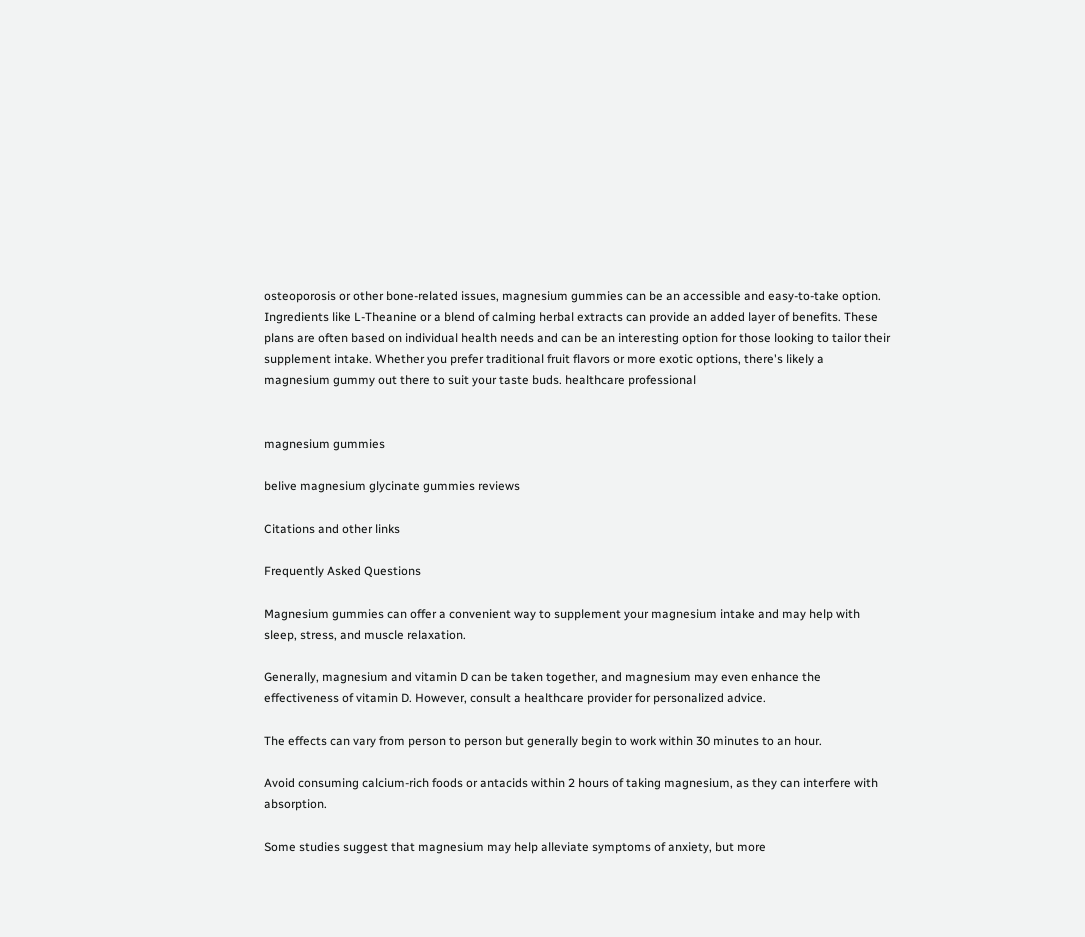osteoporosis or other bone-related issues, magnesium gummies can be an accessible and easy-to-take option. Ingredients like L-Theanine or a blend of calming herbal extracts can provide an added layer of benefits. These plans are often based on individual health needs and can be an interesting option for those looking to tailor their supplement intake. Whether you prefer traditional fruit flavors or more exotic options, there's likely a magnesium gummy out there to suit your taste buds. healthcare professional


magnesium gummies

belive magnesium glycinate gummies reviews

Citations and other links

Frequently Asked Questions

Magnesium gummies can offer a convenient way to supplement your magnesium intake and may help with sleep, stress, and muscle relaxation.

Generally, magnesium and vitamin D can be taken together, and magnesium may even enhance the effectiveness of vitamin D. However, consult a healthcare provider for personalized advice.

The effects can vary from person to person but generally begin to work within 30 minutes to an hour.

Avoid consuming calcium-rich foods or antacids within 2 hours of taking magnesium, as they can interfere with absorption.

Some studies suggest that magnesium may help alleviate symptoms of anxiety, but more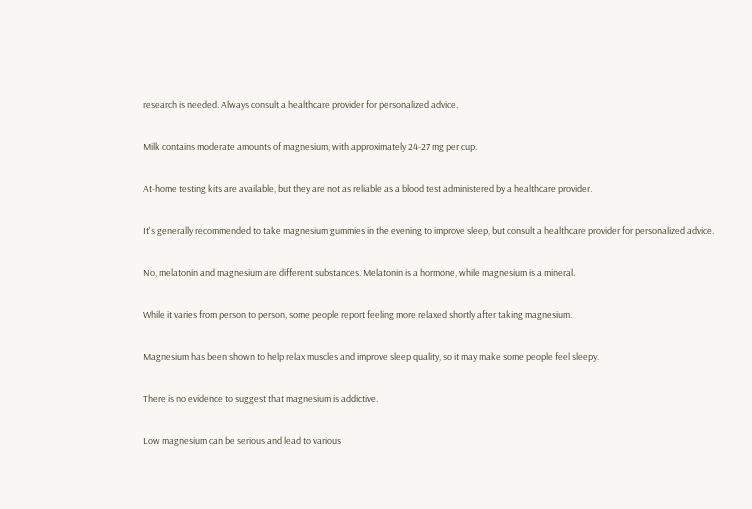research is needed. Always consult a healthcare provider for personalized advice.

Milk contains moderate amounts of magnesium, with approximately 24-27 mg per cup.

At-home testing kits are available, but they are not as reliable as a blood test administered by a healthcare provider.

It's generally recommended to take magnesium gummies in the evening to improve sleep, but consult a healthcare provider for personalized advice.

No, melatonin and magnesium are different substances. Melatonin is a hormone, while magnesium is a mineral.

While it varies from person to person, some people report feeling more relaxed shortly after taking magnesium.

Magnesium has been shown to help relax muscles and improve sleep quality, so it may make some people feel sleepy.

There is no evidence to suggest that magnesium is addictive.

Low magnesium can be serious and lead to various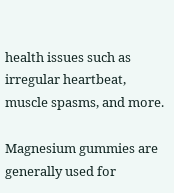health issues such as irregular heartbeat, muscle spasms, and more.

Magnesium gummies are generally used for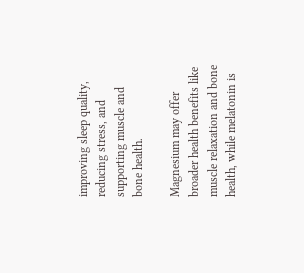improving sleep quality, reducing stress, and supporting muscle and bone health.

Magnesium may offer broader health benefits like muscle relaxation and bone health, while melatonin is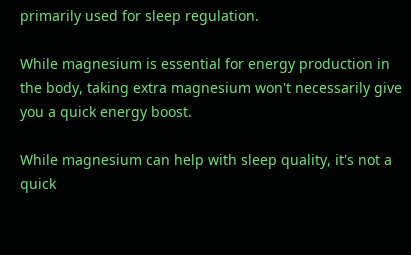primarily used for sleep regulation.

While magnesium is essential for energy production in the body, taking extra magnesium won't necessarily give you a quick energy boost.

While magnesium can help with sleep quality, it's not a quick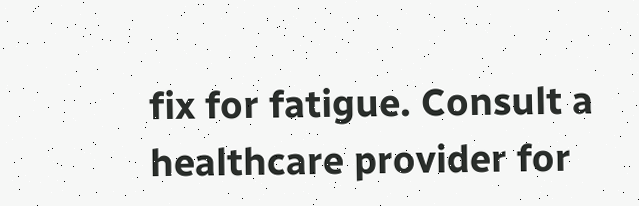fix for fatigue. Consult a healthcare provider for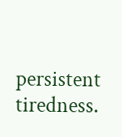persistent tiredness.